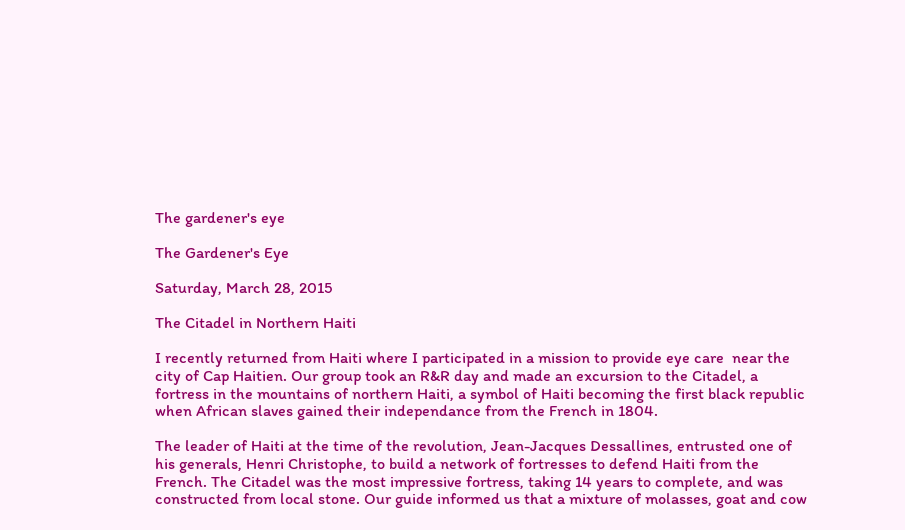The gardener's eye

The Gardener's Eye

Saturday, March 28, 2015

The Citadel in Northern Haiti

I recently returned from Haiti where I participated in a mission to provide eye care  near the city of Cap Haitien. Our group took an R&R day and made an excursion to the Citadel, a fortress in the mountains of northern Haiti, a symbol of Haiti becoming the first black republic when African slaves gained their independance from the French in 1804.

The leader of Haiti at the time of the revolution, Jean-Jacques Dessallines, entrusted one of his generals, Henri Christophe, to build a network of fortresses to defend Haiti from the French. The Citadel was the most impressive fortress, taking 14 years to complete, and was constructed from local stone. Our guide informed us that a mixture of molasses, goat and cow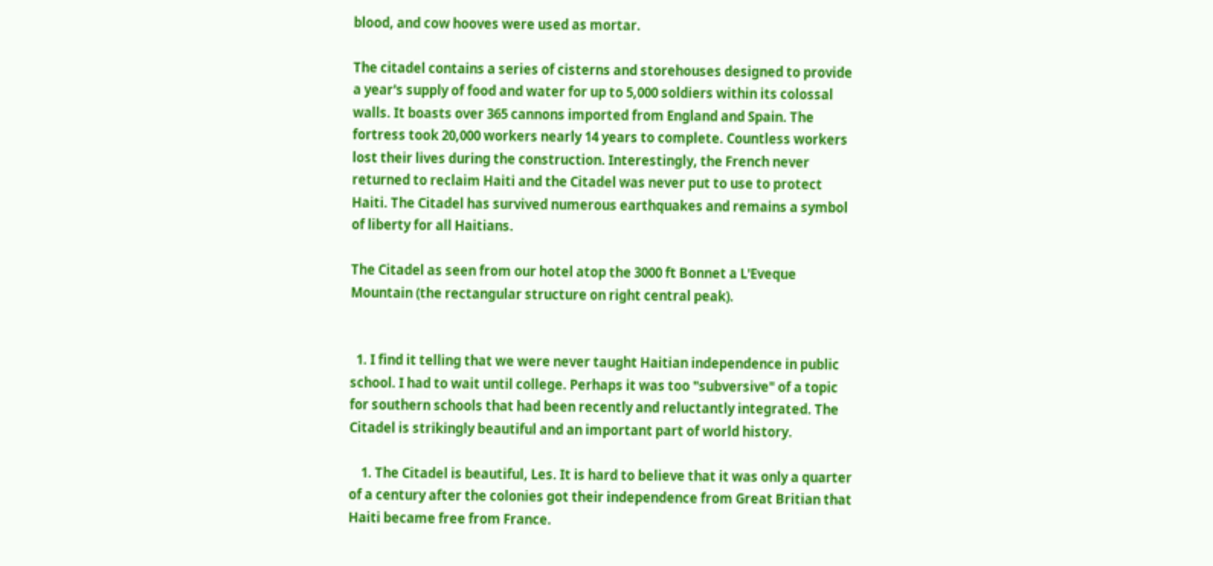blood, and cow hooves were used as mortar.

The citadel contains a series of cisterns and storehouses designed to provide a year's supply of food and water for up to 5,000 soldiers within its colossal walls. It boasts over 365 cannons imported from England and Spain. The fortress took 20,000 workers nearly 14 years to complete. Countless workers lost their lives during the construction. Interestingly, the French never returned to reclaim Haiti and the Citadel was never put to use to protect Haiti. The Citadel has survived numerous earthquakes and remains a symbol of liberty for all Haitians.

The Citadel as seen from our hotel atop the 3000 ft Bonnet a L'Eveque Mountain (the rectangular structure on right central peak).


  1. I find it telling that we were never taught Haitian independence in public school. I had to wait until college. Perhaps it was too "subversive" of a topic for southern schools that had been recently and reluctantly integrated. The Citadel is strikingly beautiful and an important part of world history.

    1. The Citadel is beautiful, Les. It is hard to believe that it was only a quarter of a century after the colonies got their independence from Great Britian that Haiti became free from France.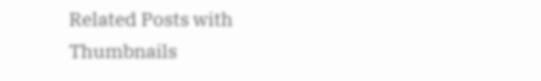Related Posts with Thumbnails